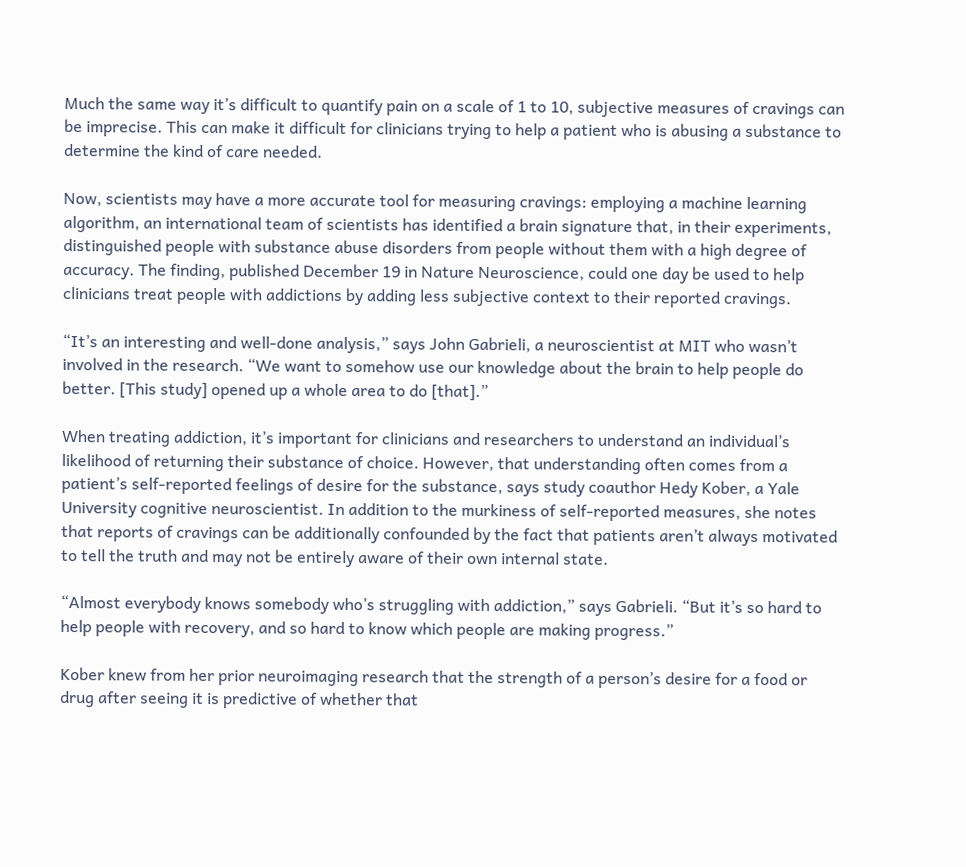Much the same way it’s difficult to quantify pain on a scale of 1 to 10, subjective measures of cravings can be imprecise. This can make it difficult for clinicians trying to help a patient who is abusing a substance to determine the kind of care needed.

Now, scientists may have a more accurate tool for measuring cravings: employing a machine learning algorithm, an international team of scientists has identified a brain signature that, in their experiments, distinguished people with substance abuse disorders from people without them with a high degree of accuracy. The finding, published December 19 in Nature Neuroscience, could one day be used to help clinicians treat people with addictions by adding less subjective context to their reported cravings.

“It’s an interesting and well-done analysis,” says John Gabrieli, a neuroscientist at MIT who wasn’t involved in the research. “We want to somehow use our knowledge about the brain to help people do better. [This study] opened up a whole area to do [that].”

When treating addiction, it’s important for clinicians and researchers to understand an individual’s likelihood of returning their substance of choice. However, that understanding often comes from a patient’s self-reported feelings of desire for the substance, says study coauthor Hedy Kober, a Yale University cognitive neuroscientist. In addition to the murkiness of self-reported measures, she notes that reports of cravings can be additionally confounded by the fact that patients aren’t always motivated to tell the truth and may not be entirely aware of their own internal state.

“Almost everybody knows somebody who’s struggling with addiction,” says Gabrieli. “But it’s so hard to help people with recovery, and so hard to know which people are making progress.”

Kober knew from her prior neuroimaging research that the strength of a person’s desire for a food or drug after seeing it is predictive of whether that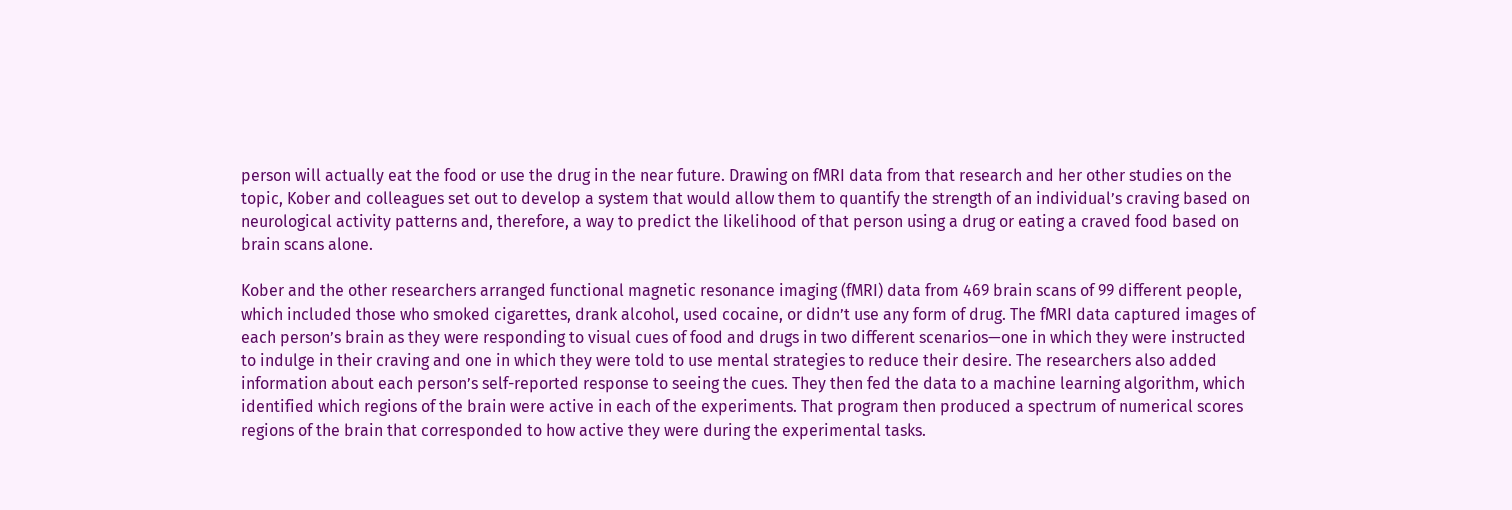person will actually eat the food or use the drug in the near future. Drawing on fMRI data from that research and her other studies on the topic, Kober and colleagues set out to develop a system that would allow them to quantify the strength of an individual’s craving based on neurological activity patterns and, therefore, a way to predict the likelihood of that person using a drug or eating a craved food based on brain scans alone.

Kober and the other researchers arranged functional magnetic resonance imaging (fMRI) data from 469 brain scans of 99 different people, which included those who smoked cigarettes, drank alcohol, used cocaine, or didn’t use any form of drug. The fMRI data captured images of each person’s brain as they were responding to visual cues of food and drugs in two different scenarios—one in which they were instructed to indulge in their craving and one in which they were told to use mental strategies to reduce their desire. The researchers also added information about each person’s self-reported response to seeing the cues. They then fed the data to a machine learning algorithm, which identified which regions of the brain were active in each of the experiments. That program then produced a spectrum of numerical scores regions of the brain that corresponded to how active they were during the experimental tasks.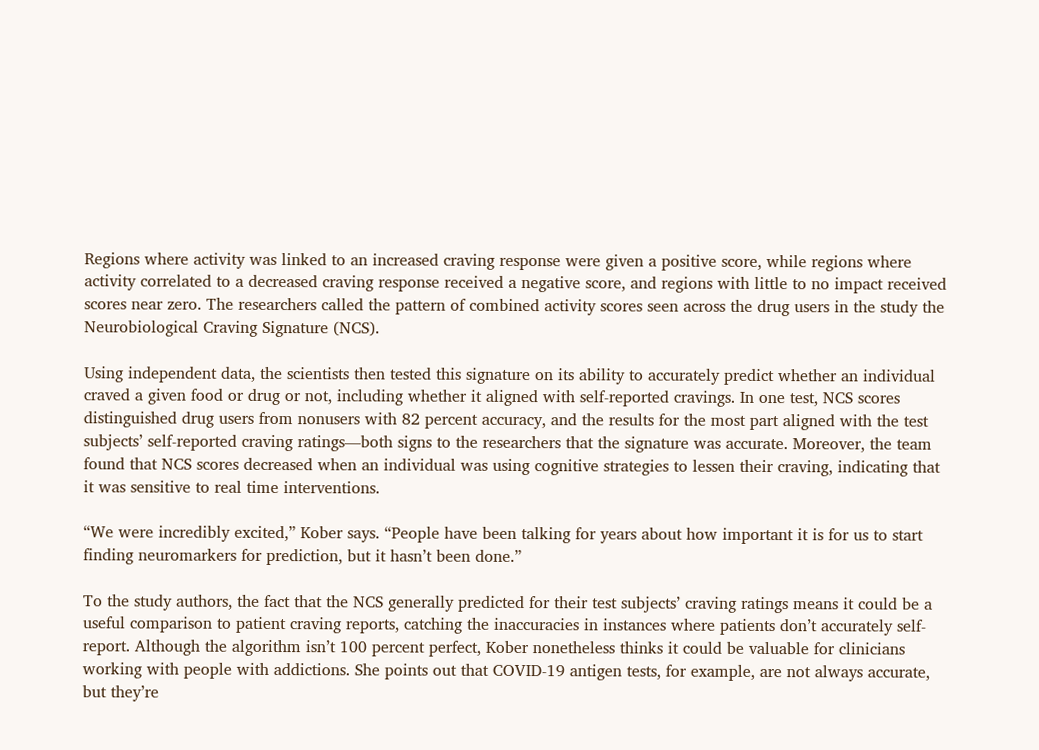Regions where activity was linked to an increased craving response were given a positive score, while regions where activity correlated to a decreased craving response received a negative score, and regions with little to no impact received scores near zero. The researchers called the pattern of combined activity scores seen across the drug users in the study the Neurobiological Craving Signature (NCS).

Using independent data, the scientists then tested this signature on its ability to accurately predict whether an individual craved a given food or drug or not, including whether it aligned with self-reported cravings. In one test, NCS scores distinguished drug users from nonusers with 82 percent accuracy, and the results for the most part aligned with the test subjects’ self-reported craving ratings—both signs to the researchers that the signature was accurate. Moreover, the team found that NCS scores decreased when an individual was using cognitive strategies to lessen their craving, indicating that it was sensitive to real time interventions.

“We were incredibly excited,” Kober says. “People have been talking for years about how important it is for us to start finding neuromarkers for prediction, but it hasn’t been done.”

To the study authors, the fact that the NCS generally predicted for their test subjects’ craving ratings means it could be a useful comparison to patient craving reports, catching the inaccuracies in instances where patients don’t accurately self-report. Although the algorithm isn’t 100 percent perfect, Kober nonetheless thinks it could be valuable for clinicians working with people with addictions. She points out that COVID-19 antigen tests, for example, are not always accurate, but they’re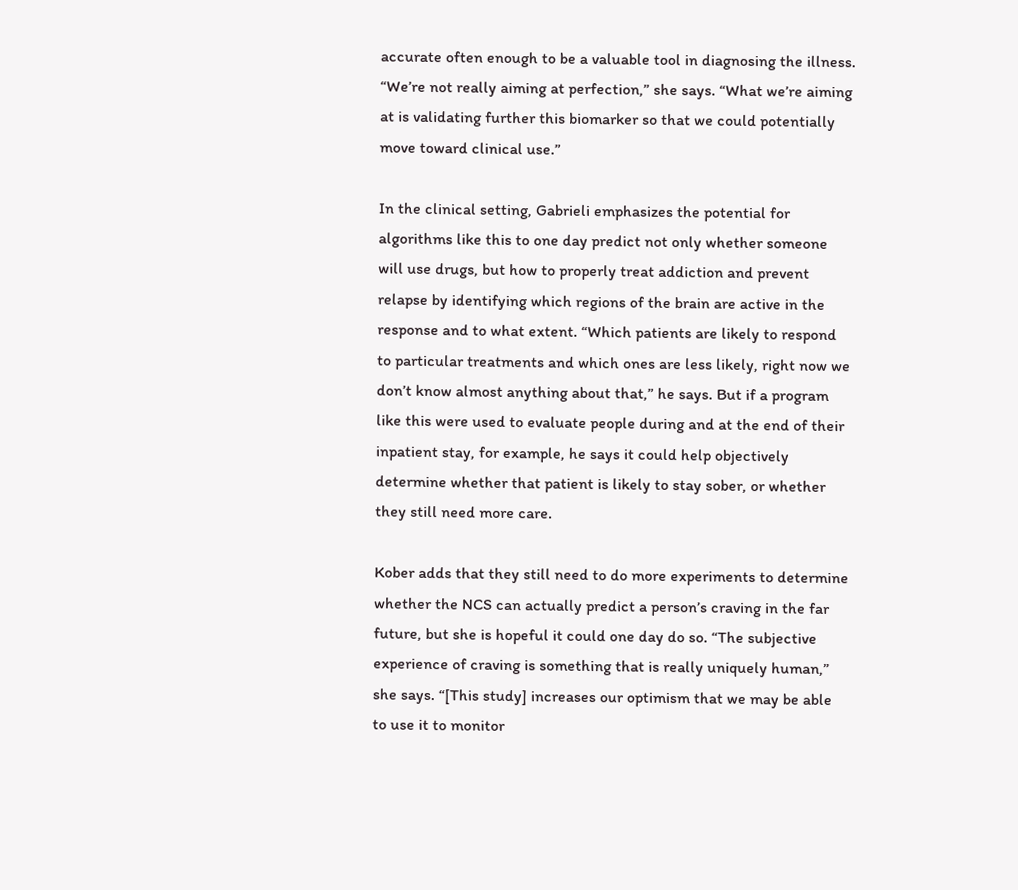accurate often enough to be a valuable tool in diagnosing the illness. “We’re not really aiming at perfection,” she says. “What we’re aiming at is validating further this biomarker so that we could potentially move toward clinical use.”

In the clinical setting, Gabrieli emphasizes the potential for algorithms like this to one day predict not only whether someone will use drugs, but how to properly treat addiction and prevent relapse by identifying which regions of the brain are active in the response and to what extent. “Which patients are likely to respond to particular treatments and which ones are less likely, right now we don’t know almost anything about that,” he says. But if a program like this were used to evaluate people during and at the end of their inpatient stay, for example, he says it could help objectively determine whether that patient is likely to stay sober, or whether they still need more care.

Kober adds that they still need to do more experiments to determine whether the NCS can actually predict a person’s craving in the far future, but she is hopeful it could one day do so. “The subjective experience of craving is something that is really uniquely human,” she says. “[This study] increases our optimism that we may be able to use it to monitor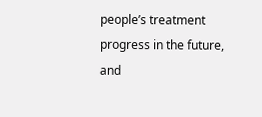people’s treatment progress in the future, and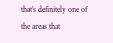that’s definitely one of the areas that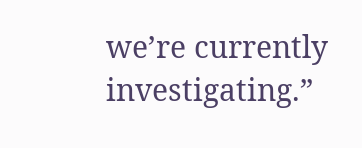we’re currently investigating.”